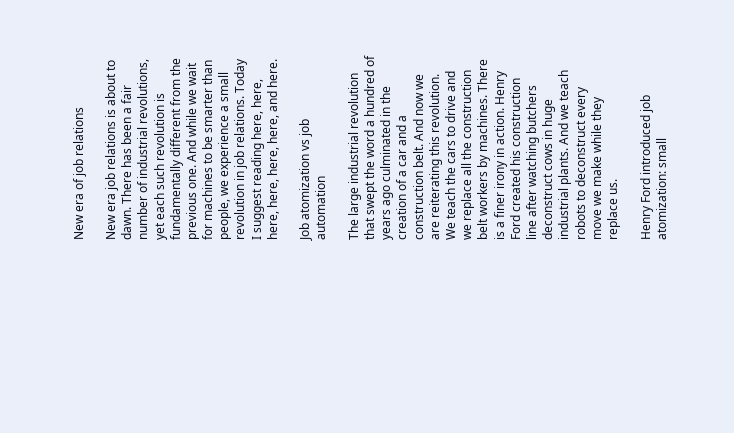New era of job relations

New era job relations is about to dawn. There has been a fair number of industrial revolutions, yet each such revolution is fundamentally different from the previous one. And while we wait for machines to be smarter than people, we experience a small revolution in job relations. Today I suggest reading here, here, here, here, here, here, and here.

Job atomization vs job automation

The large industrial revolution that swept the word a hundred of years ago culminated in the creation of a car and a construction belt. And now we are reiterating this revolution. We teach the cars to drive and we replace all the construction belt workers by machines. There is a finer irony in action. Henry Ford created his construction line after watching butchers deconstruct cows in huge industrial plants. And we teach robots to deconstruct every move we make while they replace us.

Henry Ford introduced job atomization: small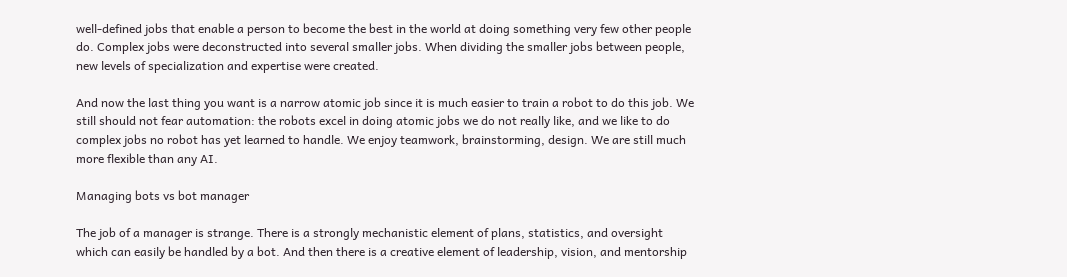well-defined jobs that enable a person to become the best in the world at doing something very few other people do. Complex jobs were deconstructed into several smaller jobs. When dividing the smaller jobs between people, new levels of specialization and expertise were created.

And now the last thing you want is a narrow atomic job since it is much easier to train a robot to do this job. We still should not fear automation: the robots excel in doing atomic jobs we do not really like, and we like to do complex jobs no robot has yet learned to handle. We enjoy teamwork, brainstorming, design. We are still much more flexible than any AI.

Managing bots vs bot manager

The job of a manager is strange. There is a strongly mechanistic element of plans, statistics, and oversight which can easily be handled by a bot. And then there is a creative element of leadership, vision, and mentorship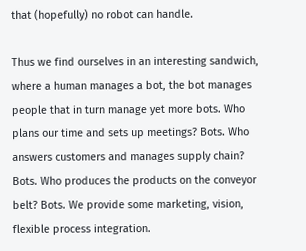that (hopefully) no robot can handle.

Thus we find ourselves in an interesting sandwich, where a human manages a bot, the bot manages people that in turn manage yet more bots. Who plans our time and sets up meetings? Bots. Who answers customers and manages supply chain? Bots. Who produces the products on the conveyor belt? Bots. We provide some marketing, vision, flexible process integration.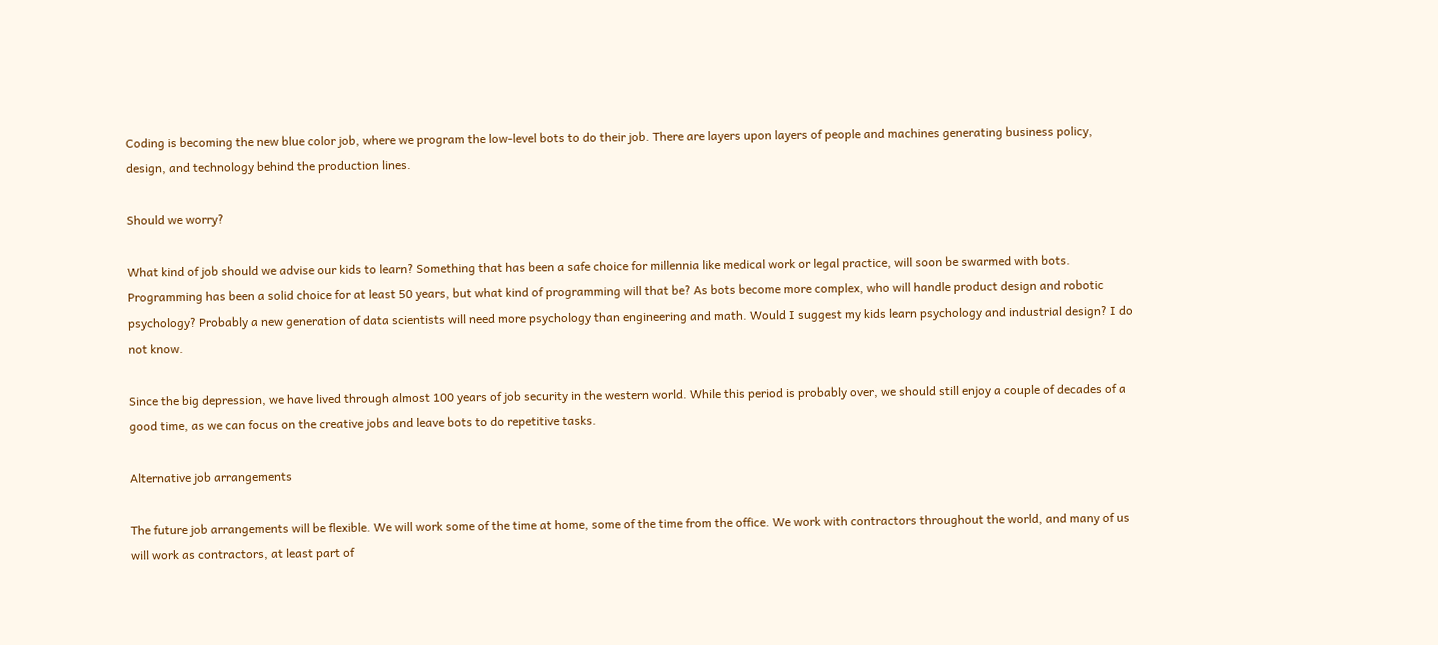Coding is becoming the new blue color job, where we program the low-level bots to do their job. There are layers upon layers of people and machines generating business policy, design, and technology behind the production lines.

Should we worry?

What kind of job should we advise our kids to learn? Something that has been a safe choice for millennia like medical work or legal practice, will soon be swarmed with bots. Programming has been a solid choice for at least 50 years, but what kind of programming will that be? As bots become more complex, who will handle product design and robotic psychology? Probably a new generation of data scientists will need more psychology than engineering and math. Would I suggest my kids learn psychology and industrial design? I do not know.

Since the big depression, we have lived through almost 100 years of job security in the western world. While this period is probably over, we should still enjoy a couple of decades of a good time, as we can focus on the creative jobs and leave bots to do repetitive tasks.

Alternative job arrangements

The future job arrangements will be flexible. We will work some of the time at home, some of the time from the office. We work with contractors throughout the world, and many of us will work as contractors, at least part of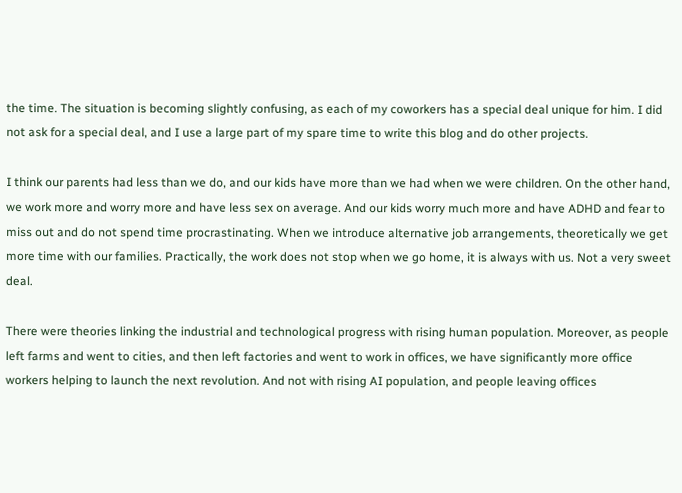the time. The situation is becoming slightly confusing, as each of my coworkers has a special deal unique for him. I did not ask for a special deal, and I use a large part of my spare time to write this blog and do other projects.

I think our parents had less than we do, and our kids have more than we had when we were children. On the other hand, we work more and worry more and have less sex on average. And our kids worry much more and have ADHD and fear to miss out and do not spend time procrastinating. When we introduce alternative job arrangements, theoretically we get more time with our families. Practically, the work does not stop when we go home, it is always with us. Not a very sweet deal.

There were theories linking the industrial and technological progress with rising human population. Moreover, as people left farms and went to cities, and then left factories and went to work in offices, we have significantly more office workers helping to launch the next revolution. And not with rising AI population, and people leaving offices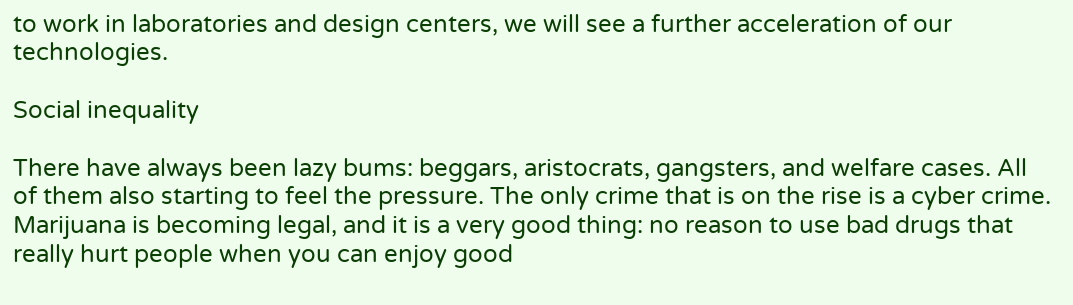to work in laboratories and design centers, we will see a further acceleration of our technologies.

Social inequality

There have always been lazy bums: beggars, aristocrats, gangsters, and welfare cases. All of them also starting to feel the pressure. The only crime that is on the rise is a cyber crime. Marijuana is becoming legal, and it is a very good thing: no reason to use bad drugs that really hurt people when you can enjoy good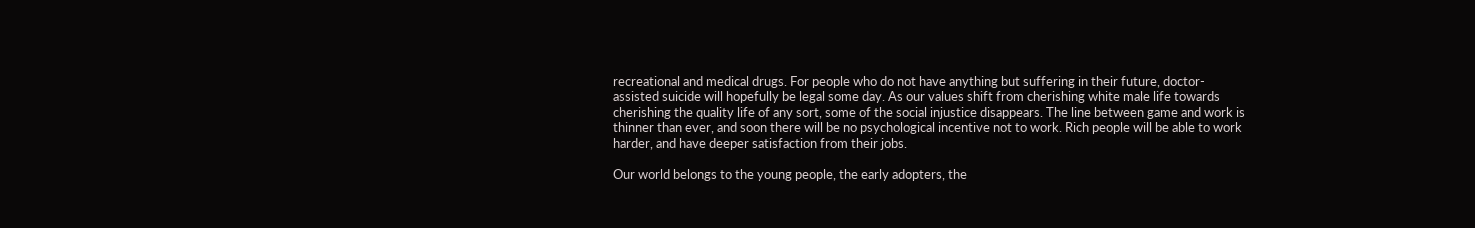recreational and medical drugs. For people who do not have anything but suffering in their future, doctor-assisted suicide will hopefully be legal some day. As our values shift from cherishing white male life towards cherishing the quality life of any sort, some of the social injustice disappears. The line between game and work is thinner than ever, and soon there will be no psychological incentive not to work. Rich people will be able to work harder, and have deeper satisfaction from their jobs.

Our world belongs to the young people, the early adopters, the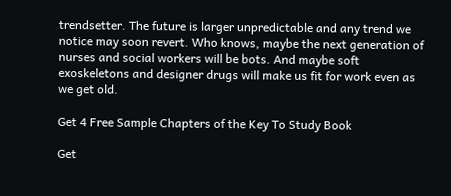trendsetter. The future is larger unpredictable and any trend we notice may soon revert. Who knows, maybe the next generation of nurses and social workers will be bots. And maybe soft exoskeletons and designer drugs will make us fit for work even as we get old.

Get 4 Free Sample Chapters of the Key To Study Book

Get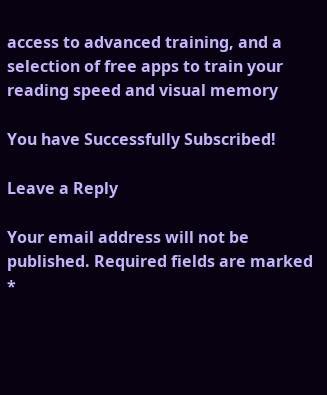access to advanced training, and a selection of free apps to train your reading speed and visual memory

You have Successfully Subscribed!

Leave a Reply

Your email address will not be published. Required fields are marked *